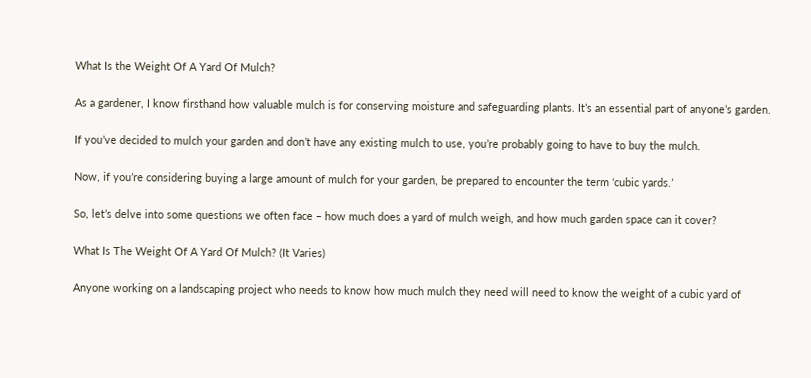What Is the Weight Of A Yard Of Mulch?

As a gardener, I know firsthand how valuable mulch is for conserving moisture and safeguarding plants. It’s an essential part of anyone’s garden.

If you’ve decided to mulch your garden and don’t have any existing mulch to use, you’re probably going to have to buy the mulch.

Now, if you’re considering buying a large amount of mulch for your garden, be prepared to encounter the term ‘cubic yards.’

So, let’s delve into some questions we often face – how much does a yard of mulch weigh, and how much garden space can it cover?

What Is The Weight Of A Yard Of Mulch? (It Varies)

Anyone working on a landscaping project who needs to know how much mulch they need will need to know the weight of a cubic yard of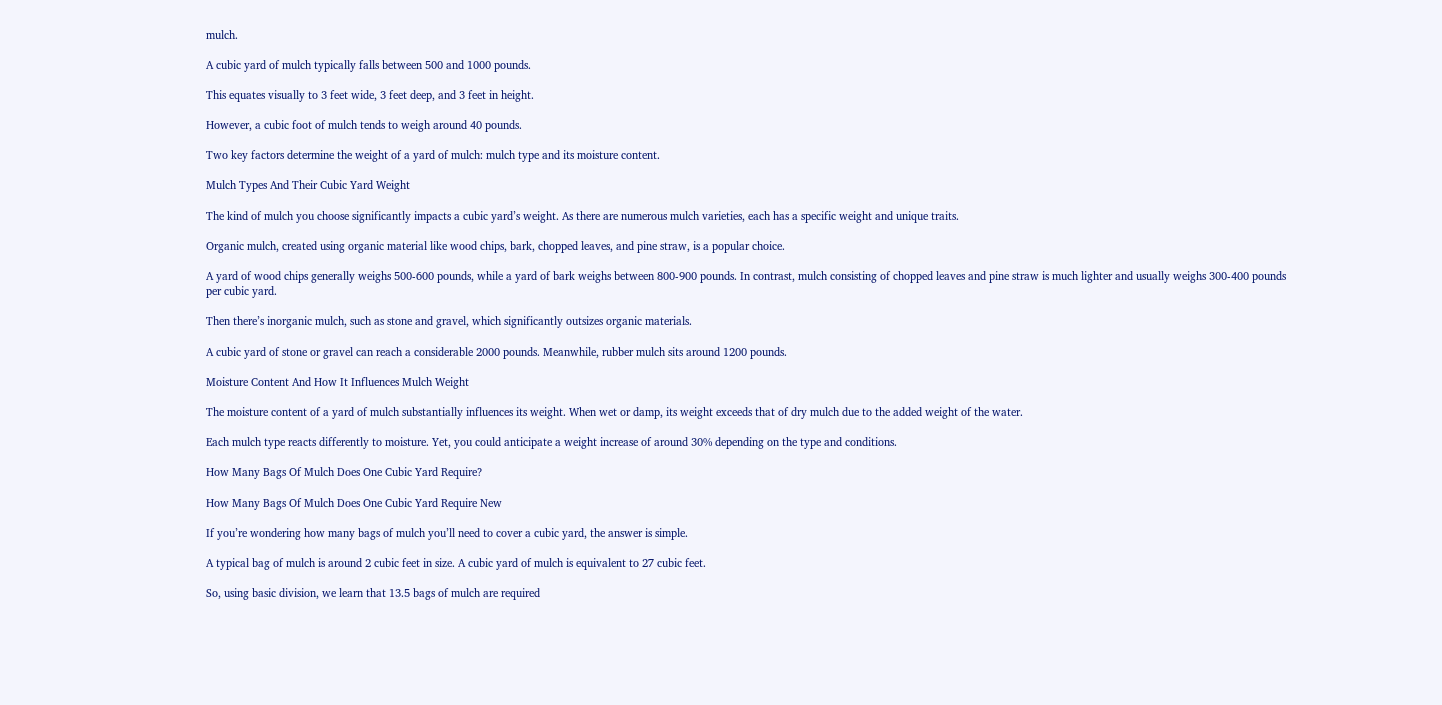mulch.

A cubic yard of mulch typically falls between 500 and 1000 pounds.

This equates visually to 3 feet wide, 3 feet deep, and 3 feet in height.

However, a cubic foot of mulch tends to weigh around 40 pounds.

Two key factors determine the weight of a yard of mulch: mulch type and its moisture content.

Mulch Types And Their Cubic Yard Weight

The kind of mulch you choose significantly impacts a cubic yard’s weight. As there are numerous mulch varieties, each has a specific weight and unique traits.

Organic mulch, created using organic material like wood chips, bark, chopped leaves, and pine straw, is a popular choice.

A yard of wood chips generally weighs 500-600 pounds, while a yard of bark weighs between 800-900 pounds. In contrast, mulch consisting of chopped leaves and pine straw is much lighter and usually weighs 300-400 pounds per cubic yard.

Then there’s inorganic mulch, such as stone and gravel, which significantly outsizes organic materials.

A cubic yard of stone or gravel can reach a considerable 2000 pounds. Meanwhile, rubber mulch sits around 1200 pounds.

Moisture Content And How It Influences Mulch Weight

The moisture content of a yard of mulch substantially influences its weight. When wet or damp, its weight exceeds that of dry mulch due to the added weight of the water.

Each mulch type reacts differently to moisture. Yet, you could anticipate a weight increase of around 30% depending on the type and conditions.

How Many Bags Of Mulch Does One Cubic Yard Require?

How Many Bags Of Mulch Does One Cubic Yard Require New

If you’re wondering how many bags of mulch you’ll need to cover a cubic yard, the answer is simple.

A typical bag of mulch is around 2 cubic feet in size. A cubic yard of mulch is equivalent to 27 cubic feet.

So, using basic division, we learn that 13.5 bags of mulch are required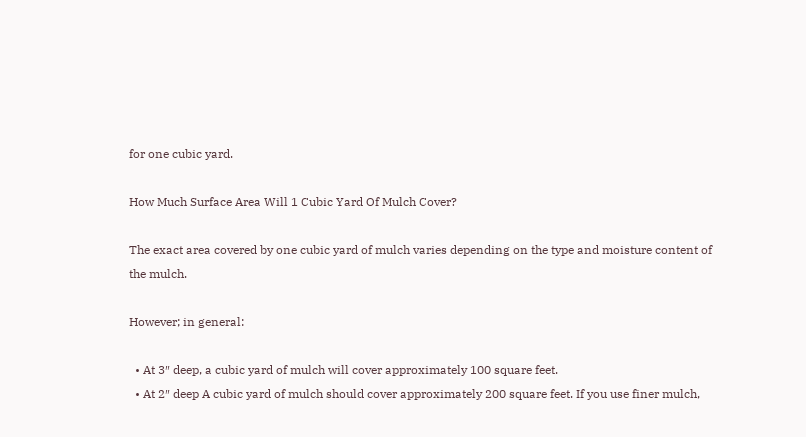for one cubic yard.

How Much Surface Area Will 1 Cubic Yard Of Mulch Cover?

The exact area covered by one cubic yard of mulch varies depending on the type and moisture content of the mulch.

However; in general:

  • At 3″ deep, a cubic yard of mulch will cover approximately 100 square feet.
  • At 2″ deep A cubic yard of mulch should cover approximately 200 square feet. If you use finer mulch,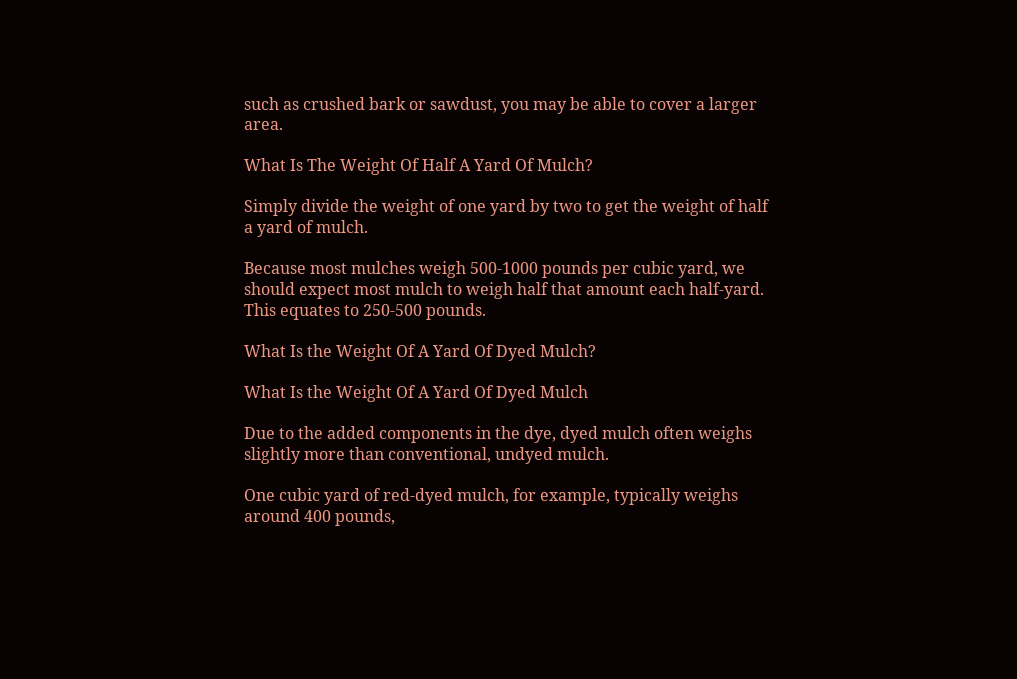such as crushed bark or sawdust, you may be able to cover a larger area.

What Is The Weight Of Half A Yard Of Mulch?

Simply divide the weight of one yard by two to get the weight of half a yard of mulch.

Because most mulches weigh 500-1000 pounds per cubic yard, we should expect most mulch to weigh half that amount each half-yard. This equates to 250-500 pounds.

What Is the Weight Of A Yard Of Dyed Mulch?

What Is the Weight Of A Yard Of Dyed Mulch

Due to the added components in the dye, dyed mulch often weighs slightly more than conventional, undyed mulch.

One cubic yard of red-dyed mulch, for example, typically weighs around 400 pounds,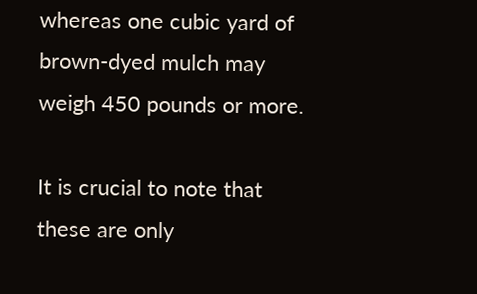whereas one cubic yard of brown-dyed mulch may weigh 450 pounds or more.

It is crucial to note that these are only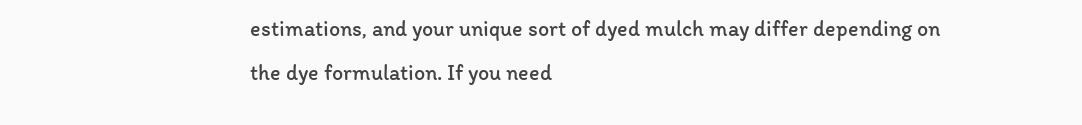estimations, and your unique sort of dyed mulch may differ depending on the dye formulation. If you need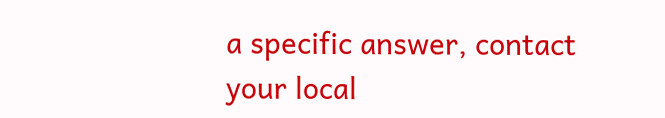a specific answer, contact your local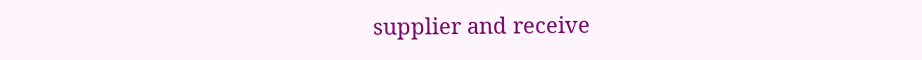supplier and receive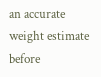an accurate weight estimate before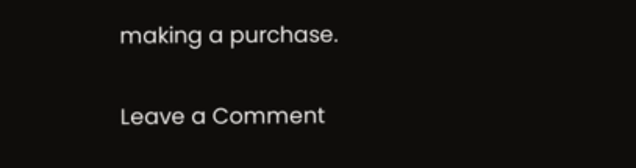making a purchase.

Leave a Comment